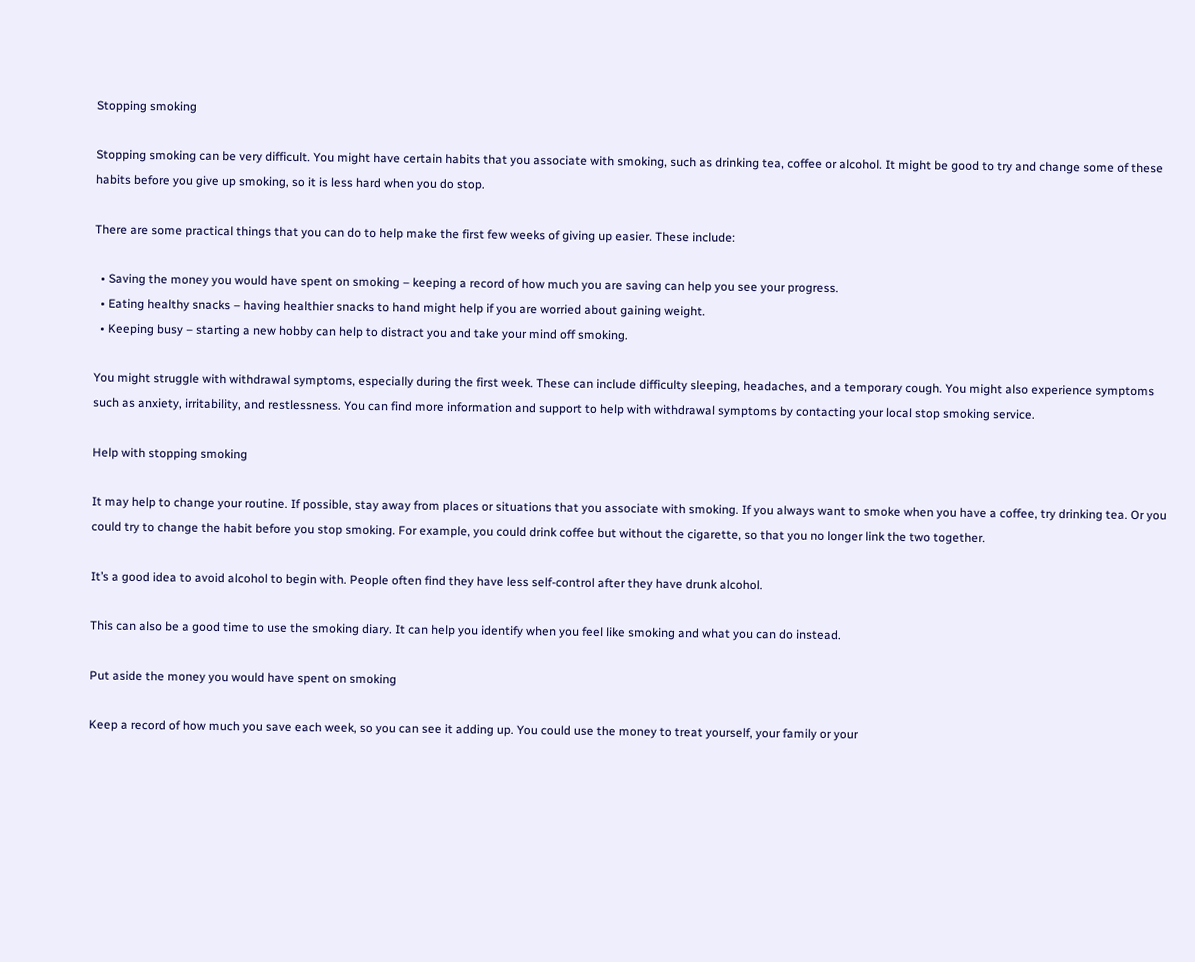Stopping smoking

Stopping smoking can be very difficult. You might have certain habits that you associate with smoking, such as drinking tea, coffee or alcohol. It might be good to try and change some of these habits before you give up smoking, so it is less hard when you do stop.

There are some practical things that you can do to help make the first few weeks of giving up easier. These include:

  • Saving the money you would have spent on smoking – keeping a record of how much you are saving can help you see your progress.
  • Eating healthy snacks – having healthier snacks to hand might help if you are worried about gaining weight.
  • Keeping busy – starting a new hobby can help to distract you and take your mind off smoking.

You might struggle with withdrawal symptoms, especially during the first week. These can include difficulty sleeping, headaches, and a temporary cough. You might also experience symptoms such as anxiety, irritability, and restlessness. You can find more information and support to help with withdrawal symptoms by contacting your local stop smoking service.

Help with stopping smoking

It may help to change your routine. If possible, stay away from places or situations that you associate with smoking. If you always want to smoke when you have a coffee, try drinking tea. Or you could try to change the habit before you stop smoking. For example, you could drink coffee but without the cigarette, so that you no longer link the two together.

It’s a good idea to avoid alcohol to begin with. People often find they have less self-control after they have drunk alcohol.

This can also be a good time to use the smoking diary. It can help you identify when you feel like smoking and what you can do instead.

Put aside the money you would have spent on smoking

Keep a record of how much you save each week, so you can see it adding up. You could use the money to treat yourself, your family or your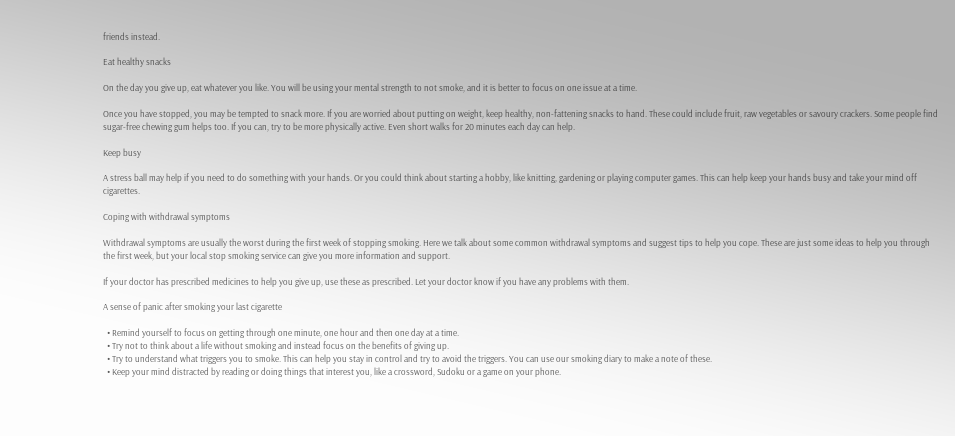friends instead.

Eat healthy snacks

On the day you give up, eat whatever you like. You will be using your mental strength to not smoke, and it is better to focus on one issue at a time.

Once you have stopped, you may be tempted to snack more. If you are worried about putting on weight, keep healthy, non-fattening snacks to hand. These could include fruit, raw vegetables or savoury crackers. Some people find sugar-free chewing gum helps too. If you can, try to be more physically active. Even short walks for 20 minutes each day can help.

Keep busy

A stress ball may help if you need to do something with your hands. Or you could think about starting a hobby, like knitting, gardening or playing computer games. This can help keep your hands busy and take your mind off cigarettes.

Coping with withdrawal symptoms

Withdrawal symptoms are usually the worst during the first week of stopping smoking. Here we talk about some common withdrawal symptoms and suggest tips to help you cope. These are just some ideas to help you through the first week, but your local stop smoking service can give you more information and support.

If your doctor has prescribed medicines to help you give up, use these as prescribed. Let your doctor know if you have any problems with them.

A sense of panic after smoking your last cigarette

  • Remind yourself to focus on getting through one minute, one hour and then one day at a time.
  • Try not to think about a life without smoking and instead focus on the benefits of giving up.
  • Try to understand what triggers you to smoke. This can help you stay in control and try to avoid the triggers. You can use our smoking diary to make a note of these.
  • Keep your mind distracted by reading or doing things that interest you, like a crossword, Sudoku or a game on your phone.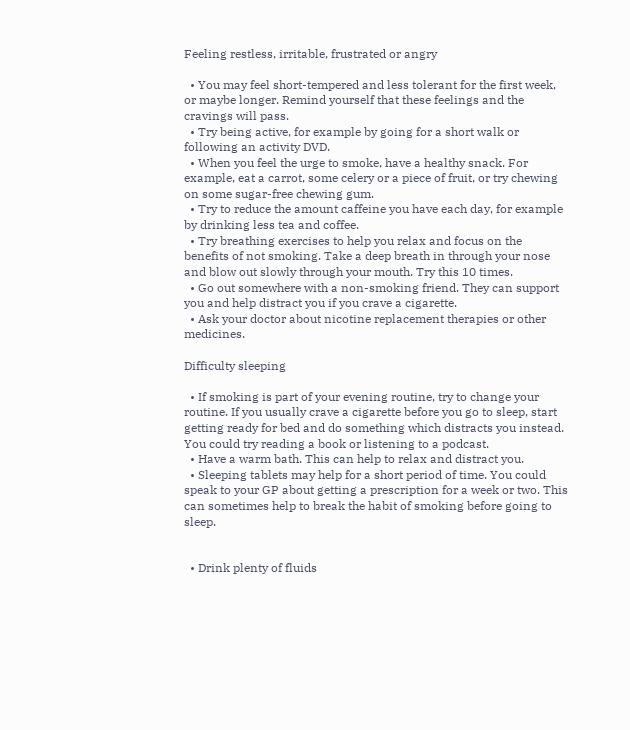Feeling restless, irritable, frustrated or angry

  • You may feel short-tempered and less tolerant for the first week, or maybe longer. Remind yourself that these feelings and the cravings will pass.
  • Try being active, for example by going for a short walk or following an activity DVD.
  • When you feel the urge to smoke, have a healthy snack. For example, eat a carrot, some celery or a piece of fruit, or try chewing on some sugar-free chewing gum.
  • Try to reduce the amount caffeine you have each day, for example by drinking less tea and coffee.
  • Try breathing exercises to help you relax and focus on the benefits of not smoking. Take a deep breath in through your nose and blow out slowly through your mouth. Try this 10 times.
  • Go out somewhere with a non-smoking friend. They can support you and help distract you if you crave a cigarette.
  • Ask your doctor about nicotine replacement therapies or other medicines.

Difficulty sleeping

  • If smoking is part of your evening routine, try to change your routine. If you usually crave a cigarette before you go to sleep, start getting ready for bed and do something which distracts you instead. You could try reading a book or listening to a podcast.
  • Have a warm bath. This can help to relax and distract you.
  • Sleeping tablets may help for a short period of time. You could speak to your GP about getting a prescription for a week or two. This can sometimes help to break the habit of smoking before going to sleep.


  • Drink plenty of fluids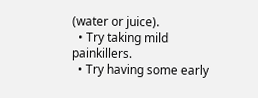(water or juice).
  • Try taking mild painkillers.
  • Try having some early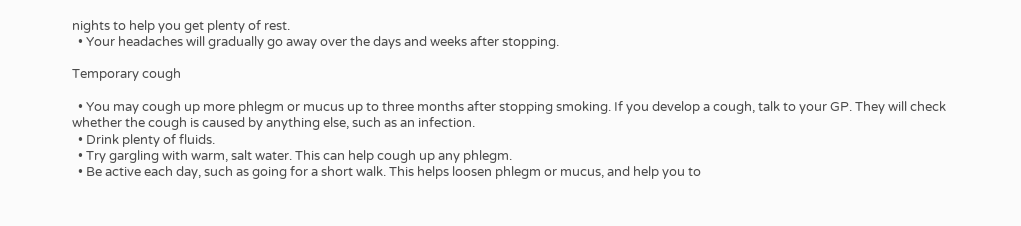nights to help you get plenty of rest.
  • Your headaches will gradually go away over the days and weeks after stopping.

Temporary cough

  • You may cough up more phlegm or mucus up to three months after stopping smoking. If you develop a cough, talk to your GP. They will check whether the cough is caused by anything else, such as an infection.
  • Drink plenty of fluids.
  • Try gargling with warm, salt water. This can help cough up any phlegm.
  • Be active each day, such as going for a short walk. This helps loosen phlegm or mucus, and help you to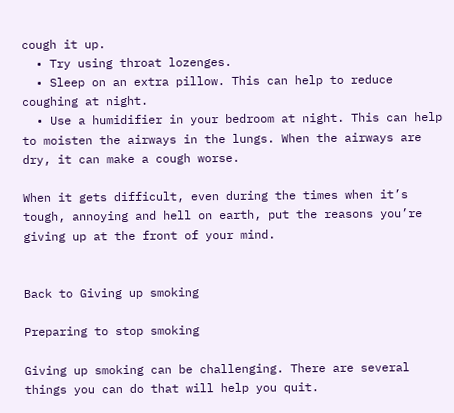cough it up.
  • Try using throat lozenges.
  • Sleep on an extra pillow. This can help to reduce coughing at night.
  • Use a humidifier in your bedroom at night. This can help to moisten the airways in the lungs. When the airways are dry, it can make a cough worse.

When it gets difficult, even during the times when it’s tough, annoying and hell on earth, put the reasons you’re giving up at the front of your mind.


Back to Giving up smoking

Preparing to stop smoking

Giving up smoking can be challenging. There are several things you can do that will help you quit.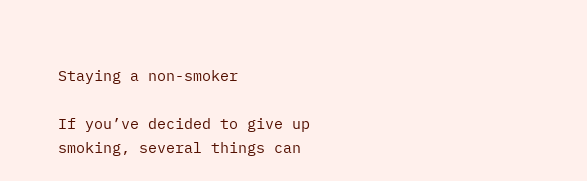Staying a non-smoker

If you’ve decided to give up smoking, several things can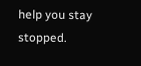help you stay stopped.